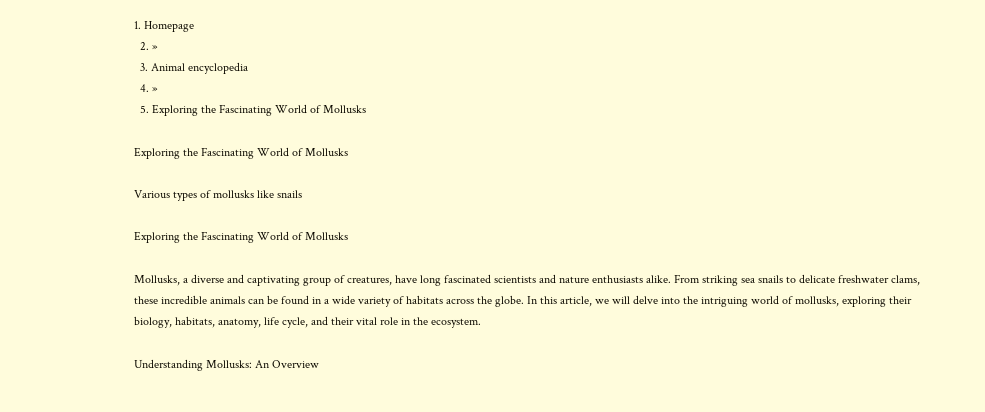1. Homepage
  2. »
  3. Animal encyclopedia
  4. »
  5. Exploring the Fascinating World of Mollusks

Exploring the Fascinating World of Mollusks

Various types of mollusks like snails

Exploring the Fascinating World of Mollusks

Mollusks, a diverse and captivating group of creatures, have long fascinated scientists and nature enthusiasts alike. From striking sea snails to delicate freshwater clams, these incredible animals can be found in a wide variety of habitats across the globe. In this article, we will delve into the intriguing world of mollusks, exploring their biology, habitats, anatomy, life cycle, and their vital role in the ecosystem.

Understanding Mollusks: An Overview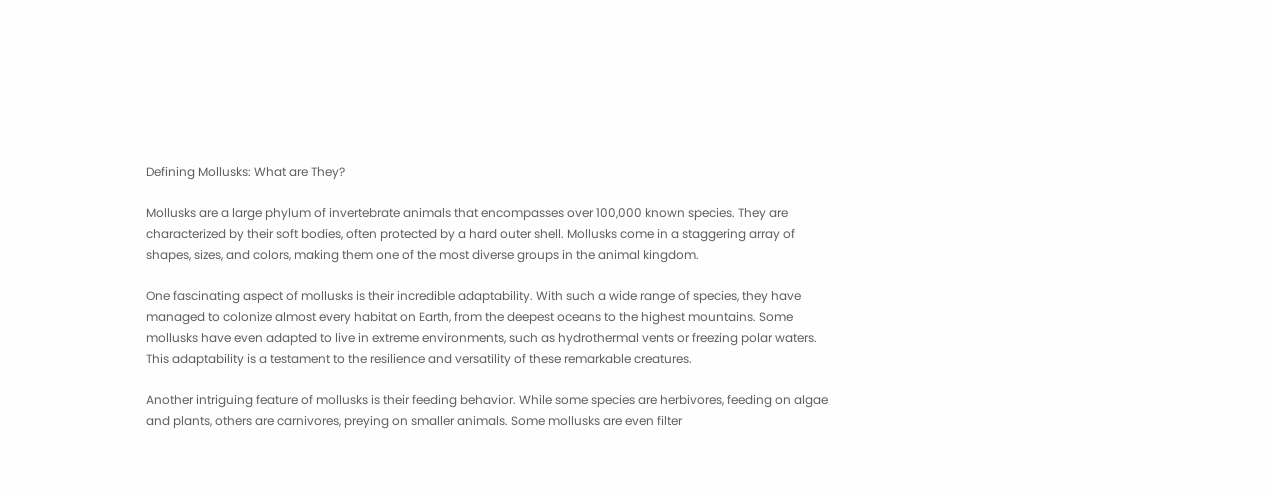Defining Mollusks: What are They?

Mollusks are a large phylum of invertebrate animals that encompasses over 100,000 known species. They are characterized by their soft bodies, often protected by a hard outer shell. Mollusks come in a staggering array of shapes, sizes, and colors, making them one of the most diverse groups in the animal kingdom.

One fascinating aspect of mollusks is their incredible adaptability. With such a wide range of species, they have managed to colonize almost every habitat on Earth, from the deepest oceans to the highest mountains. Some mollusks have even adapted to live in extreme environments, such as hydrothermal vents or freezing polar waters. This adaptability is a testament to the resilience and versatility of these remarkable creatures.

Another intriguing feature of mollusks is their feeding behavior. While some species are herbivores, feeding on algae and plants, others are carnivores, preying on smaller animals. Some mollusks are even filter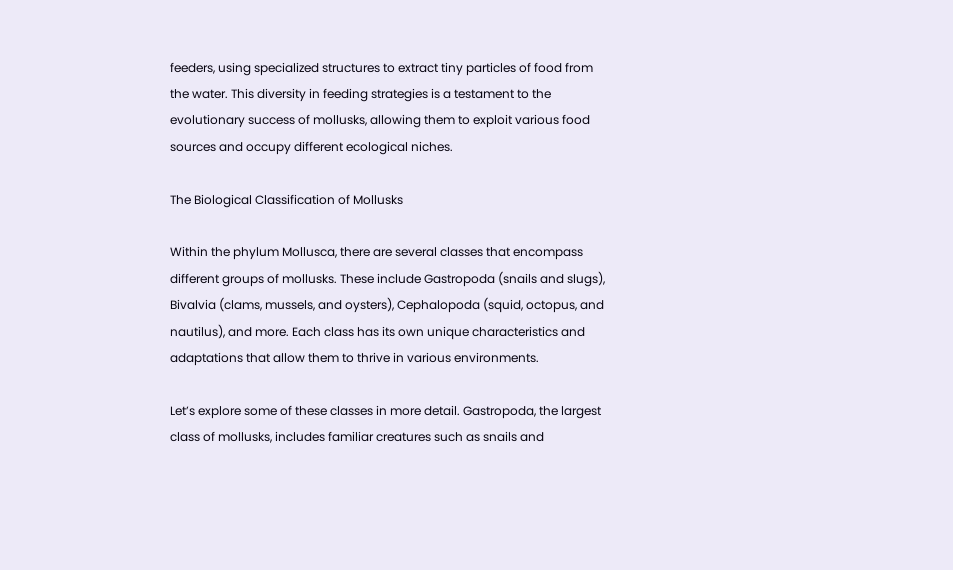feeders, using specialized structures to extract tiny particles of food from the water. This diversity in feeding strategies is a testament to the evolutionary success of mollusks, allowing them to exploit various food sources and occupy different ecological niches.

The Biological Classification of Mollusks

Within the phylum Mollusca, there are several classes that encompass different groups of mollusks. These include Gastropoda (snails and slugs), Bivalvia (clams, mussels, and oysters), Cephalopoda (squid, octopus, and nautilus), and more. Each class has its own unique characteristics and adaptations that allow them to thrive in various environments.

Let’s explore some of these classes in more detail. Gastropoda, the largest class of mollusks, includes familiar creatures such as snails and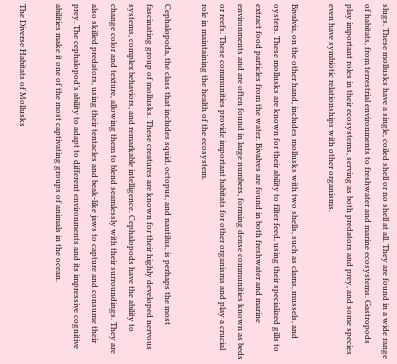slugs. These mollusks have a single, coiled shell or no shell at all. They are found in a wide range of habitats, from terrestrial environments to freshwater and marine ecosystems. Gastropods play important roles in their ecosystems, serving as both predators and prey, and some species even have symbiotic relationships with other organisms.

Bivalvia, on the other hand, includes mollusks with two shells, such as clams, mussels, and oysters. These mollusks are known for their ability to filter feed, using their specialized gills to extract food particles from the water. Bivalves are found in both freshwater and marine environments and are often found in large numbers, forming dense communities known as beds or reefs. These communities provide important habitats for other organisms and play a crucial role in maintaining the health of the ecosystem.

Cephalopoda, the class that includes squid, octopus, and nautilus, is perhaps the most fascinating group of mollusks. These creatures are known for their highly developed nervous systems, complex behaviors, and remarkable intelligence. Cephalopods have the ability to change color and texture, allowing them to blend seamlessly with their surroundings. They are also skilled predators, using their tentacles and beak-like jaws to capture and consume their prey. The cephalopod’s ability to adapt to different environments and its impressive cognitive abilities make it one of the most captivating groups of animals in the ocean.

The Diverse Habitats of Mollusks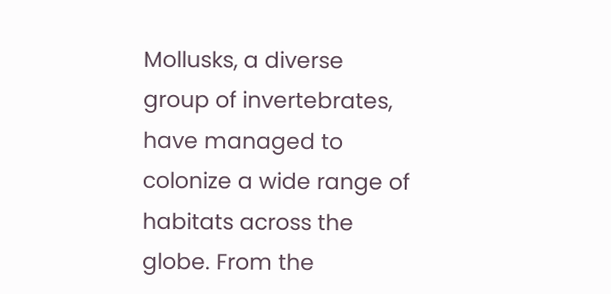Mollusks, a diverse group of invertebrates, have managed to colonize a wide range of habitats across the globe. From the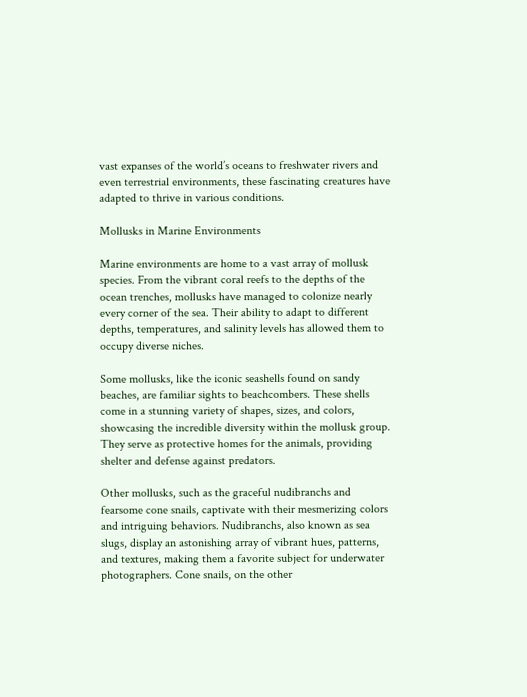vast expanses of the world’s oceans to freshwater rivers and even terrestrial environments, these fascinating creatures have adapted to thrive in various conditions.

Mollusks in Marine Environments

Marine environments are home to a vast array of mollusk species. From the vibrant coral reefs to the depths of the ocean trenches, mollusks have managed to colonize nearly every corner of the sea. Their ability to adapt to different depths, temperatures, and salinity levels has allowed them to occupy diverse niches.

Some mollusks, like the iconic seashells found on sandy beaches, are familiar sights to beachcombers. These shells come in a stunning variety of shapes, sizes, and colors, showcasing the incredible diversity within the mollusk group. They serve as protective homes for the animals, providing shelter and defense against predators.

Other mollusks, such as the graceful nudibranchs and fearsome cone snails, captivate with their mesmerizing colors and intriguing behaviors. Nudibranchs, also known as sea slugs, display an astonishing array of vibrant hues, patterns, and textures, making them a favorite subject for underwater photographers. Cone snails, on the other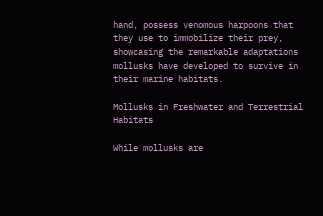hand, possess venomous harpoons that they use to immobilize their prey, showcasing the remarkable adaptations mollusks have developed to survive in their marine habitats.

Mollusks in Freshwater and Terrestrial Habitats

While mollusks are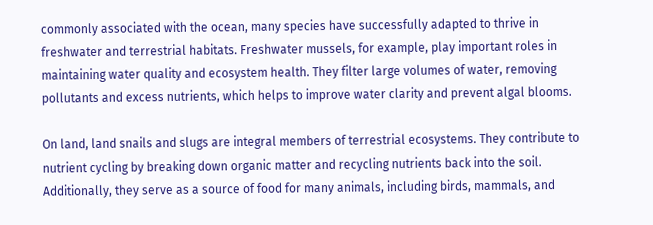commonly associated with the ocean, many species have successfully adapted to thrive in freshwater and terrestrial habitats. Freshwater mussels, for example, play important roles in maintaining water quality and ecosystem health. They filter large volumes of water, removing pollutants and excess nutrients, which helps to improve water clarity and prevent algal blooms.

On land, land snails and slugs are integral members of terrestrial ecosystems. They contribute to nutrient cycling by breaking down organic matter and recycling nutrients back into the soil. Additionally, they serve as a source of food for many animals, including birds, mammals, and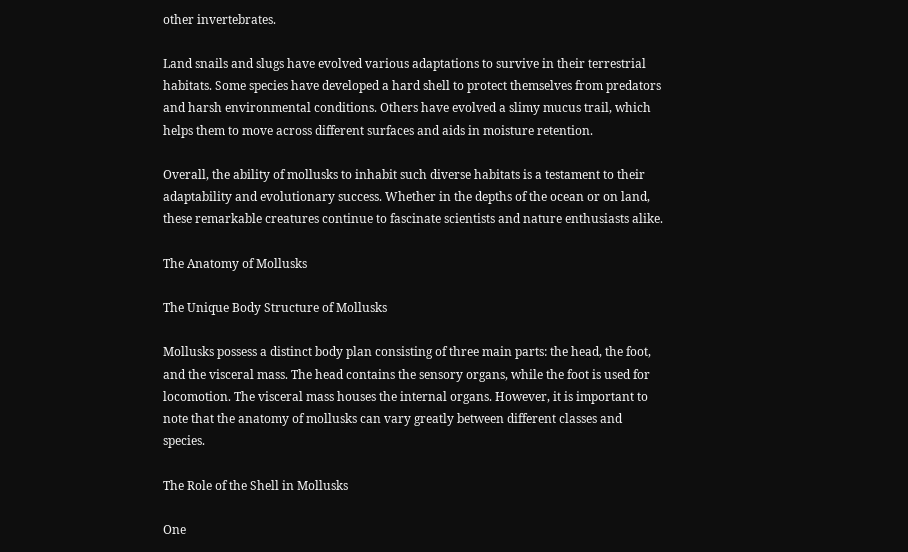other invertebrates.

Land snails and slugs have evolved various adaptations to survive in their terrestrial habitats. Some species have developed a hard shell to protect themselves from predators and harsh environmental conditions. Others have evolved a slimy mucus trail, which helps them to move across different surfaces and aids in moisture retention.

Overall, the ability of mollusks to inhabit such diverse habitats is a testament to their adaptability and evolutionary success. Whether in the depths of the ocean or on land, these remarkable creatures continue to fascinate scientists and nature enthusiasts alike.

The Anatomy of Mollusks

The Unique Body Structure of Mollusks

Mollusks possess a distinct body plan consisting of three main parts: the head, the foot, and the visceral mass. The head contains the sensory organs, while the foot is used for locomotion. The visceral mass houses the internal organs. However, it is important to note that the anatomy of mollusks can vary greatly between different classes and species.

The Role of the Shell in Mollusks

One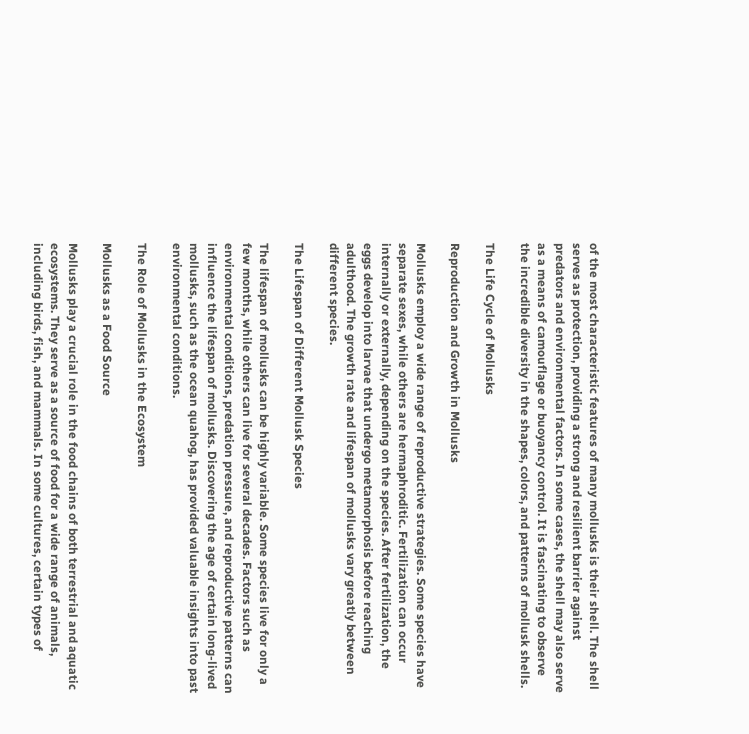of the most characteristic features of many mollusks is their shell. The shell serves as protection, providing a strong and resilient barrier against predators and environmental factors. In some cases, the shell may also serve as a means of camouflage or buoyancy control. It is fascinating to observe the incredible diversity in the shapes, colors, and patterns of mollusk shells.

The Life Cycle of Mollusks

Reproduction and Growth in Mollusks

Mollusks employ a wide range of reproductive strategies. Some species have separate sexes, while others are hermaphroditic. Fertilization can occur internally or externally, depending on the species. After fertilization, the eggs develop into larvae that undergo metamorphosis before reaching adulthood. The growth rate and lifespan of mollusks vary greatly between different species.

The Lifespan of Different Mollusk Species

The lifespan of mollusks can be highly variable. Some species live for only a few months, while others can live for several decades. Factors such as environmental conditions, predation pressure, and reproductive patterns can influence the lifespan of mollusks. Discovering the age of certain long-lived mollusks, such as the ocean quahog, has provided valuable insights into past environmental conditions.

The Role of Mollusks in the Ecosystem

Mollusks as a Food Source

Mollusks play a crucial role in the food chains of both terrestrial and aquatic ecosystems. They serve as a source of food for a wide range of animals, including birds, fish, and mammals. In some cultures, certain types of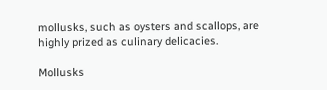mollusks, such as oysters and scallops, are highly prized as culinary delicacies.

Mollusks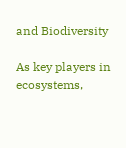and Biodiversity

As key players in ecosystems,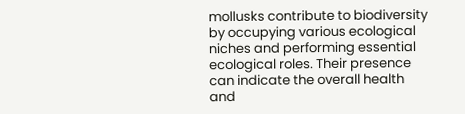mollusks contribute to biodiversity by occupying various ecological niches and performing essential ecological roles. Their presence can indicate the overall health and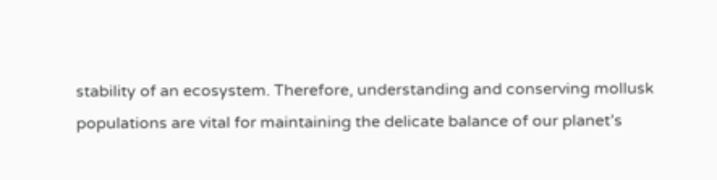stability of an ecosystem. Therefore, understanding and conserving mollusk populations are vital for maintaining the delicate balance of our planet’s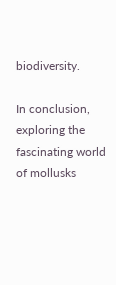biodiversity.

In conclusion, exploring the fascinating world of mollusks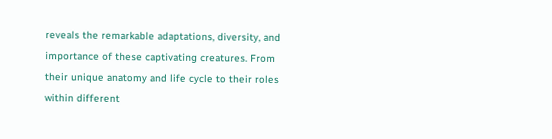reveals the remarkable adaptations, diversity, and importance of these captivating creatures. From their unique anatomy and life cycle to their roles within different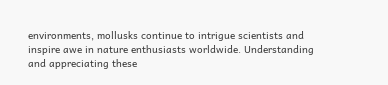environments, mollusks continue to intrigue scientists and inspire awe in nature enthusiasts worldwide. Understanding and appreciating these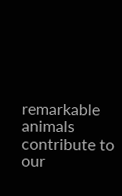remarkable animals contribute to our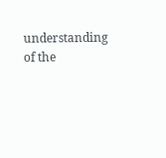understanding of the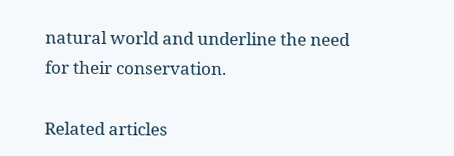natural world and underline the need for their conservation.

Related articles